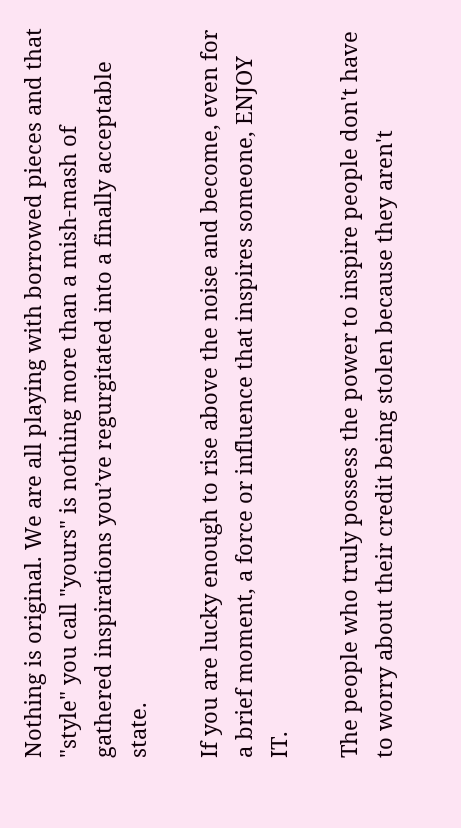Nothing is original. We are all playing with borrowed pieces and that "style" you call "yours" is nothing more than a mish-mash of gathered inspirations you’ve regurgitated into a finally acceptable state.

If you are lucky enough to rise above the noise and become, even for a brief moment, a force or influence that inspires someone, ENJOY IT.

The people who truly possess the power to inspire people don't have to worry about their credit being stolen because they aren't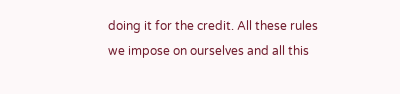doing it for the credit. All these rules we impose on ourselves and all this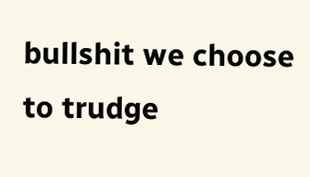bullshit we choose to trudge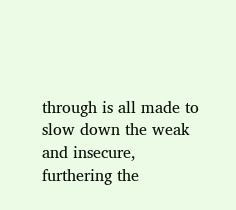through is all made to slow down the weak and insecure, furthering the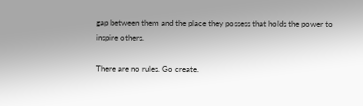gap between them and the place they possess that holds the power to inspire others.

There are no rules. Go create.